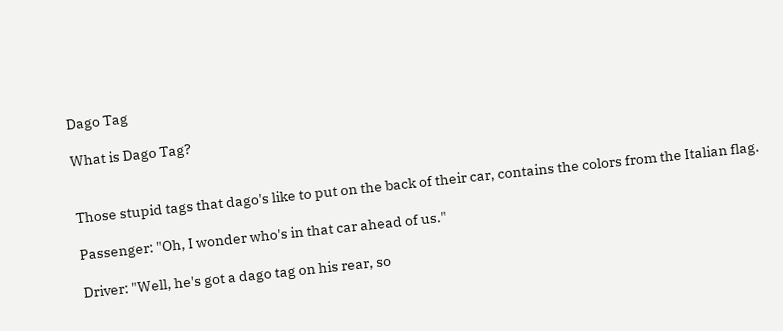Dago Tag

What is Dago Tag?


Those stupid tags that dago's like to put on the back of their car, contains the colors from the Italian flag.

Passenger: "Oh, I wonder who's in that car ahead of us."

Driver: "Well, he's got a dago tag on his rear, so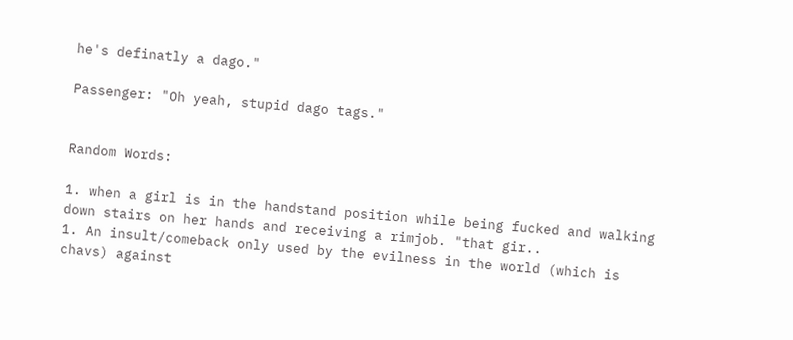he's definatly a dago."

Passenger: "Oh yeah, stupid dago tags."


Random Words:

1. when a girl is in the handstand position while being fucked and walking down stairs on her hands and receiving a rimjob. "that gir..
1. An insult/comeback only used by the evilness in the world (which is chavs) against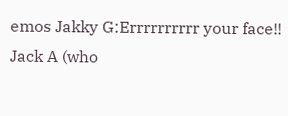emos Jakky G:Errrrrrrrrr your face!! Jack A (who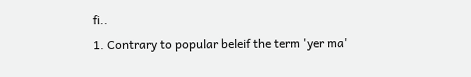fi..
1. Contrary to popular beleif the term 'yer ma'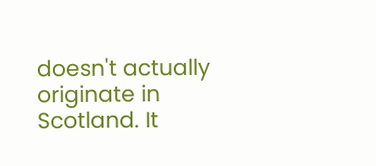doesn't actually originate in Scotland. It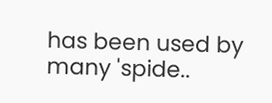has been used by many 'spide..